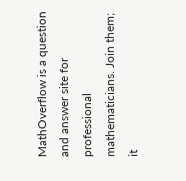MathOverflow is a question and answer site for professional mathematicians. Join them; it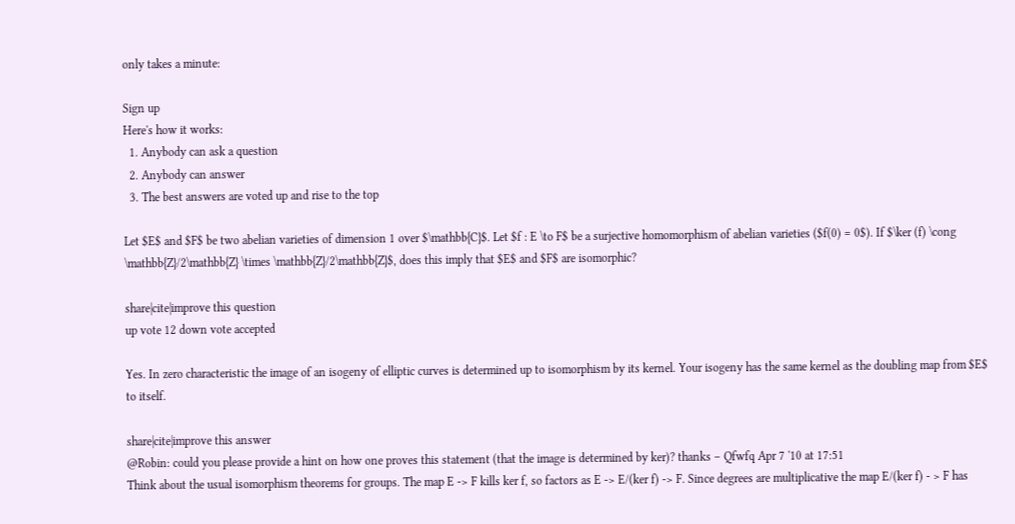only takes a minute:

Sign up
Here's how it works:
  1. Anybody can ask a question
  2. Anybody can answer
  3. The best answers are voted up and rise to the top

Let $E$ and $F$ be two abelian varieties of dimension 1 over $\mathbb{C}$. Let $f : E \to F$ be a surjective homomorphism of abelian varieties ($f(0) = 0$). If $\ker (f) \cong \mathbb{Z}/2\mathbb{Z} \times \mathbb{Z}/2\mathbb{Z}$, does this imply that $E$ and $F$ are isomorphic?

share|cite|improve this question
up vote 12 down vote accepted

Yes. In zero characteristic the image of an isogeny of elliptic curves is determined up to isomorphism by its kernel. Your isogeny has the same kernel as the doubling map from $E$ to itself.

share|cite|improve this answer
@Robin: could you please provide a hint on how one proves this statement (that the image is determined by ker)? thanks – Qfwfq Apr 7 '10 at 17:51
Think about the usual isomorphism theorems for groups. The map E -> F kills ker f, so factors as E -> E/(ker f) -> F. Since degrees are multiplicative the map E/(ker f) - > F has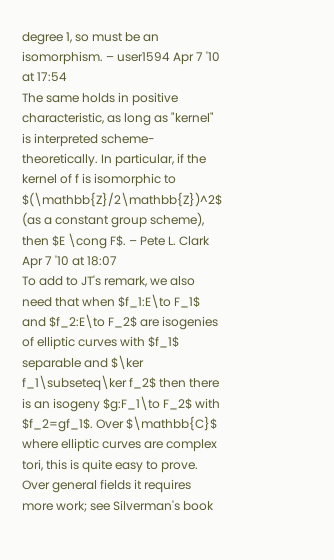degree 1, so must be an isomorphism. – user1594 Apr 7 '10 at 17:54
The same holds in positive characteristic, as long as "kernel" is interpreted scheme-theoretically. In particular, if the kernel of f is isomorphic to $(\mathbb{Z}/2\mathbb{Z})^2$ (as a constant group scheme), then $E \cong F$. – Pete L. Clark Apr 7 '10 at 18:07
To add to JT's remark, we also need that when $f_1:E\to F_1$ and $f_2:E\to F_2$ are isogenies of elliptic curves with $f_1$ separable and $\ker f_1\subseteq\ker f_2$ then there is an isogeny $g:F_1\to F_2$ with $f_2=gf_1$. Over $\mathbb{C}$ where elliptic curves are complex tori, this is quite easy to prove. Over general fields it requires more work; see Silverman's book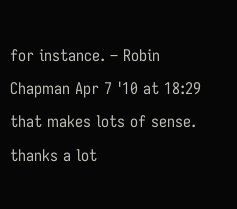for instance. – Robin Chapman Apr 7 '10 at 18:29
that makes lots of sense. thanks a lot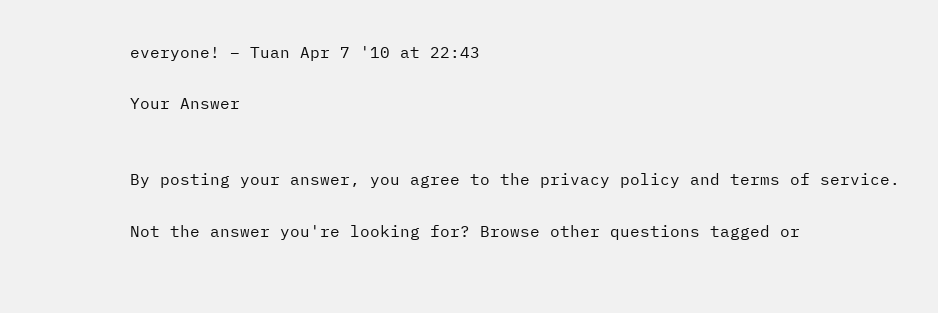everyone! – Tuan Apr 7 '10 at 22:43

Your Answer


By posting your answer, you agree to the privacy policy and terms of service.

Not the answer you're looking for? Browse other questions tagged or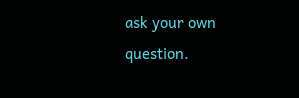ask your own question.